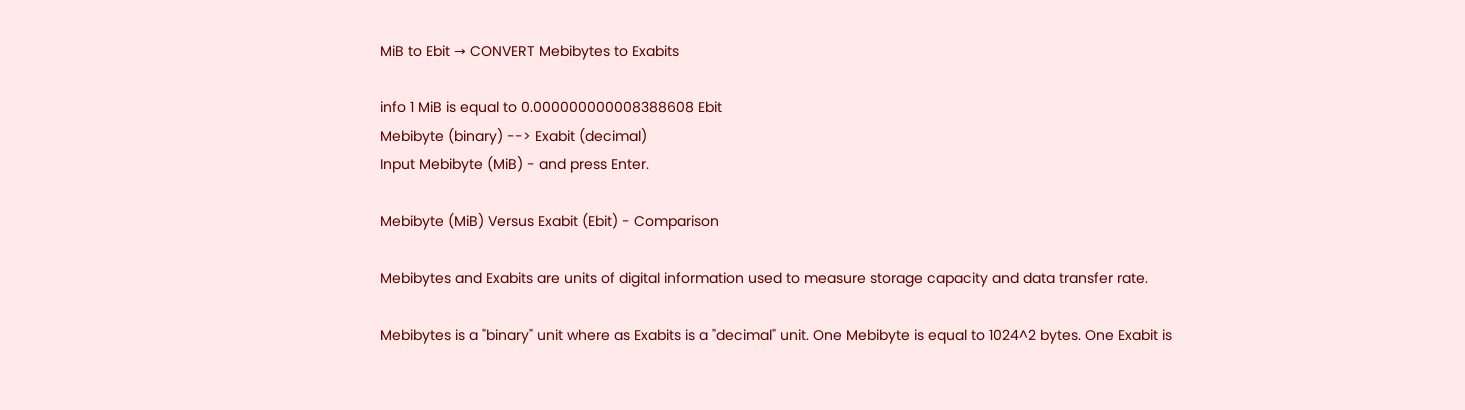MiB to Ebit → CONVERT Mebibytes to Exabits

info 1 MiB is equal to 0.000000000008388608 Ebit
Mebibyte (binary) --> Exabit (decimal)
Input Mebibyte (MiB) - and press Enter.

Mebibyte (MiB) Versus Exabit (Ebit) - Comparison

Mebibytes and Exabits are units of digital information used to measure storage capacity and data transfer rate.

Mebibytes is a "binary" unit where as Exabits is a "decimal" unit. One Mebibyte is equal to 1024^2 bytes. One Exabit is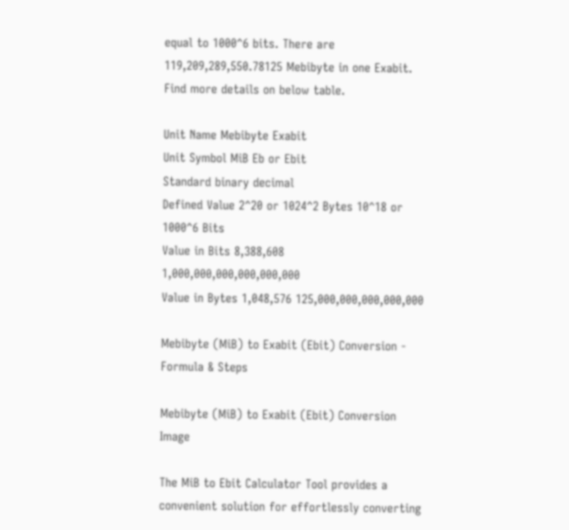equal to 1000^6 bits. There are 119,209,289,550.78125 Mebibyte in one Exabit. Find more details on below table.

Unit Name Mebibyte Exabit
Unit Symbol MiB Eb or Ebit
Standard binary decimal
Defined Value 2^20 or 1024^2 Bytes 10^18 or 1000^6 Bits
Value in Bits 8,388,608 1,000,000,000,000,000,000
Value in Bytes 1,048,576 125,000,000,000,000,000

Mebibyte (MiB) to Exabit (Ebit) Conversion - Formula & Steps

Mebibyte (MiB) to Exabit (Ebit) Conversion Image

The MiB to Ebit Calculator Tool provides a convenient solution for effortlessly converting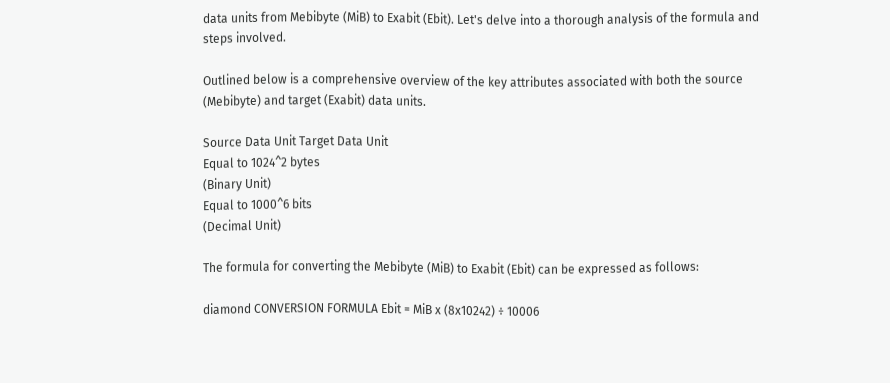data units from Mebibyte (MiB) to Exabit (Ebit). Let's delve into a thorough analysis of the formula and steps involved.

Outlined below is a comprehensive overview of the key attributes associated with both the source (Mebibyte) and target (Exabit) data units.

Source Data Unit Target Data Unit
Equal to 1024^2 bytes
(Binary Unit)
Equal to 1000^6 bits
(Decimal Unit)

The formula for converting the Mebibyte (MiB) to Exabit (Ebit) can be expressed as follows:

diamond CONVERSION FORMULA Ebit = MiB x (8x10242) ÷ 10006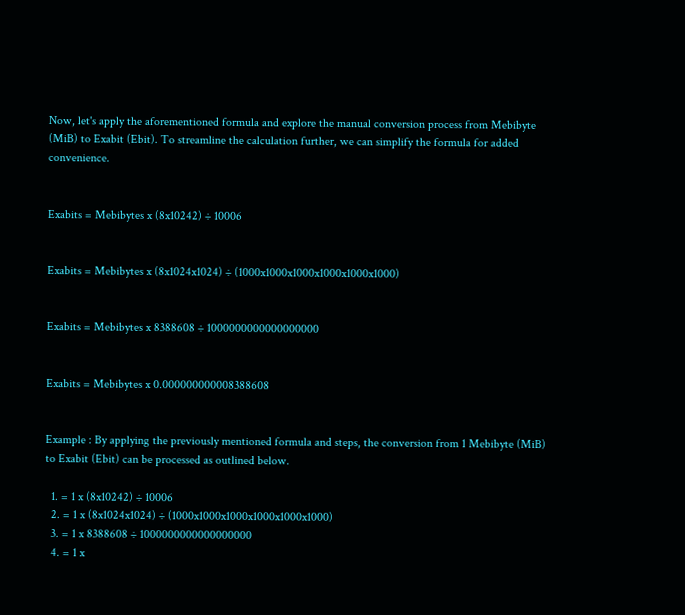Now, let's apply the aforementioned formula and explore the manual conversion process from Mebibyte (MiB) to Exabit (Ebit). To streamline the calculation further, we can simplify the formula for added convenience.


Exabits = Mebibytes x (8x10242) ÷ 10006


Exabits = Mebibytes x (8x1024x1024) ÷ (1000x1000x1000x1000x1000x1000)


Exabits = Mebibytes x 8388608 ÷ 1000000000000000000


Exabits = Mebibytes x 0.000000000008388608


Example : By applying the previously mentioned formula and steps, the conversion from 1 Mebibyte (MiB) to Exabit (Ebit) can be processed as outlined below.

  1. = 1 x (8x10242) ÷ 10006
  2. = 1 x (8x1024x1024) ÷ (1000x1000x1000x1000x1000x1000)
  3. = 1 x 8388608 ÷ 1000000000000000000
  4. = 1 x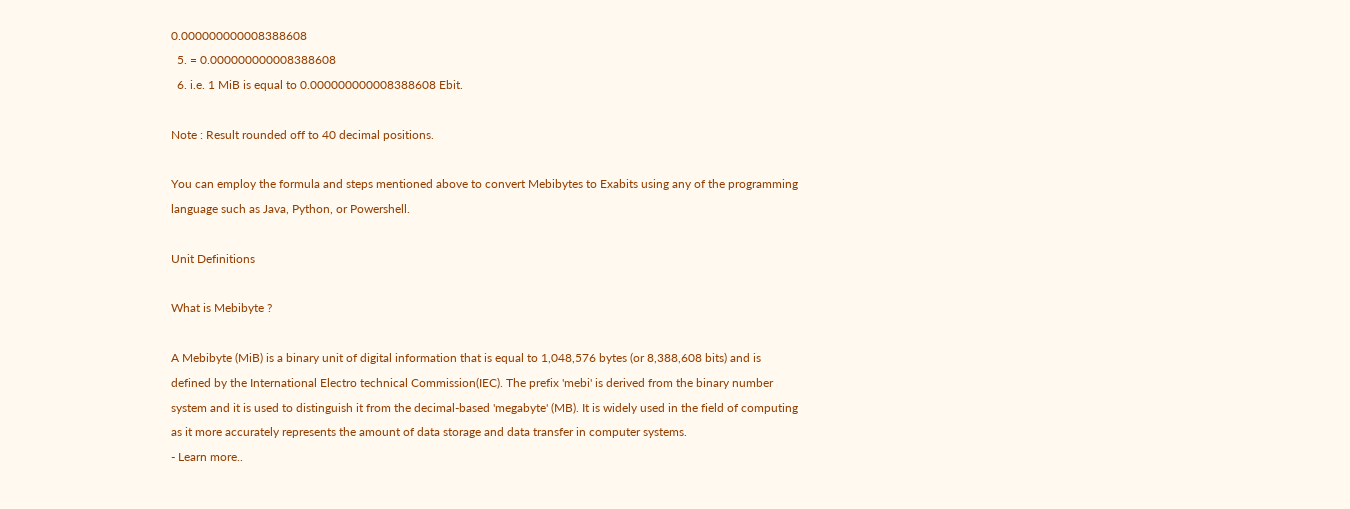0.000000000008388608
  5. = 0.000000000008388608
  6. i.e. 1 MiB is equal to 0.000000000008388608 Ebit.

Note : Result rounded off to 40 decimal positions.

You can employ the formula and steps mentioned above to convert Mebibytes to Exabits using any of the programming language such as Java, Python, or Powershell.

Unit Definitions

What is Mebibyte ?

A Mebibyte (MiB) is a binary unit of digital information that is equal to 1,048,576 bytes (or 8,388,608 bits) and is defined by the International Electro technical Commission(IEC). The prefix 'mebi' is derived from the binary number system and it is used to distinguish it from the decimal-based 'megabyte' (MB). It is widely used in the field of computing as it more accurately represents the amount of data storage and data transfer in computer systems.
- Learn more..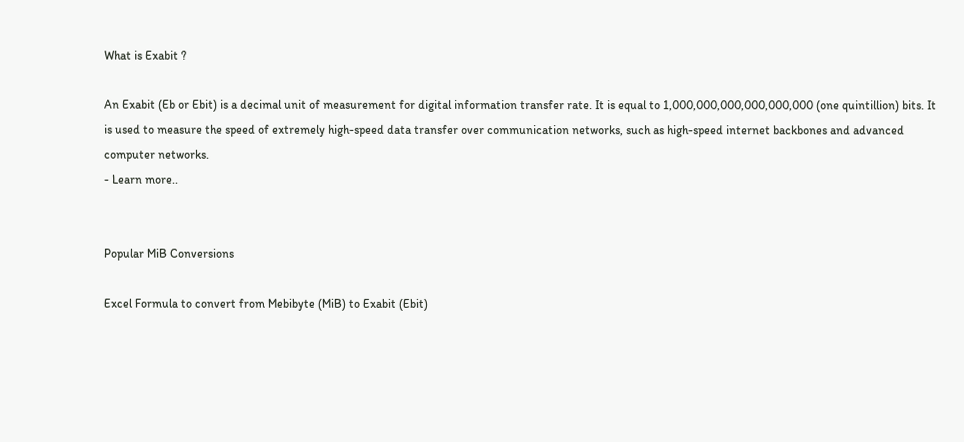What is Exabit ?

An Exabit (Eb or Ebit) is a decimal unit of measurement for digital information transfer rate. It is equal to 1,000,000,000,000,000,000 (one quintillion) bits. It is used to measure the speed of extremely high-speed data transfer over communication networks, such as high-speed internet backbones and advanced computer networks.
- Learn more..


Popular MiB Conversions

Excel Formula to convert from Mebibyte (MiB) to Exabit (Ebit)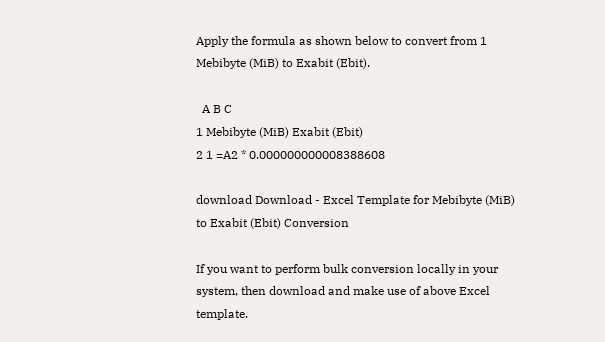Apply the formula as shown below to convert from 1 Mebibyte (MiB) to Exabit (Ebit).

  A B C
1 Mebibyte (MiB) Exabit (Ebit)
2 1 =A2 * 0.000000000008388608

download Download - Excel Template for Mebibyte (MiB) to Exabit (Ebit) Conversion

If you want to perform bulk conversion locally in your system, then download and make use of above Excel template.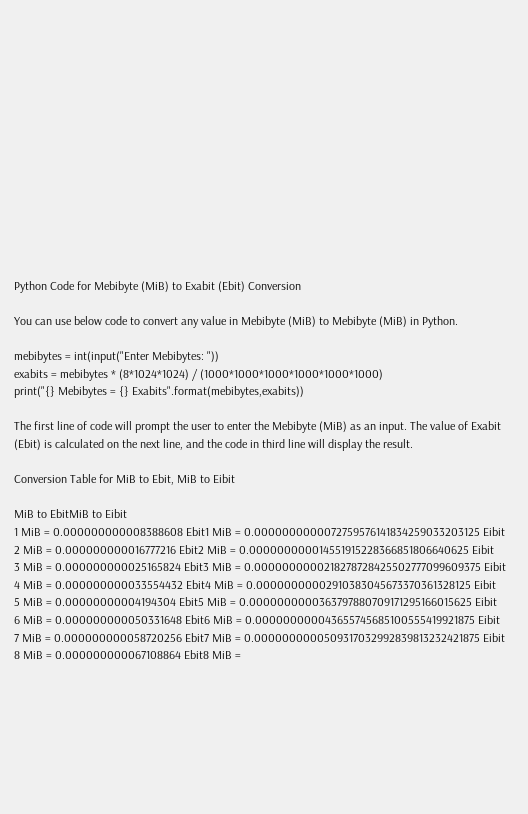Python Code for Mebibyte (MiB) to Exabit (Ebit) Conversion

You can use below code to convert any value in Mebibyte (MiB) to Mebibyte (MiB) in Python.

mebibytes = int(input("Enter Mebibytes: "))
exabits = mebibytes * (8*1024*1024) / (1000*1000*1000*1000*1000*1000)
print("{} Mebibytes = {} Exabits".format(mebibytes,exabits))

The first line of code will prompt the user to enter the Mebibyte (MiB) as an input. The value of Exabit (Ebit) is calculated on the next line, and the code in third line will display the result.

Conversion Table for MiB to Ebit, MiB to Eibit

MiB to EbitMiB to Eibit
1 MiB = 0.000000000008388608 Ebit1 MiB = 0.0000000000072759576141834259033203125 Eibit
2 MiB = 0.000000000016777216 Ebit2 MiB = 0.000000000014551915228366851806640625 Eibit
3 MiB = 0.000000000025165824 Ebit3 MiB = 0.0000000000218278728425502777099609375 Eibit
4 MiB = 0.000000000033554432 Ebit4 MiB = 0.00000000002910383045673370361328125 Eibit
5 MiB = 0.00000000004194304 Ebit5 MiB = 0.0000000000363797880709171295166015625 Eibit
6 MiB = 0.000000000050331648 Ebit6 MiB = 0.000000000043655745685100555419921875 Eibit
7 MiB = 0.000000000058720256 Ebit7 MiB = 0.0000000000509317032992839813232421875 Eibit
8 MiB = 0.000000000067108864 Ebit8 MiB =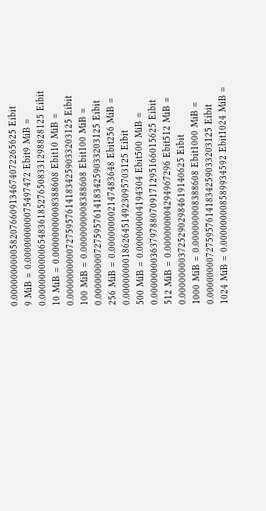0.0000000000582076609134674072265625 Eibit
9 MiB = 0.000000000075497472 Ebit9 MiB = 0.0000000000654836185276508331298828125 Eibit
10 MiB = 0.00000000008388608 Ebit10 MiB = 0.000000000072759576141834259033203125 Eibit
100 MiB = 0.0000000008388608 Ebit100 MiB = 0.00000000072759576141834259033203125 Eibit
256 MiB = 0.000000002147483648 Ebit256 MiB = 0.00000000186264514923095703125 Eibit
500 MiB = 0.000000004194304 Ebit500 MiB = 0.00000000363797880709171295166015625 Eibit
512 MiB = 0.000000004294967296 Ebit512 MiB = 0.0000000037252902984619140625 Eibit
1000 MiB = 0.000000008388608 Ebit1000 MiB = 0.0000000072759576141834259033203125 Eibit
1024 MiB = 0.000000008589934592 Ebit1024 MiB =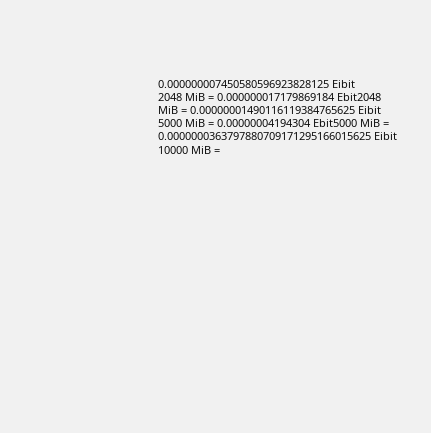0.000000007450580596923828125 Eibit
2048 MiB = 0.000000017179869184 Ebit2048 MiB = 0.00000001490116119384765625 Eibit
5000 MiB = 0.00000004194304 Ebit5000 MiB = 0.0000000363797880709171295166015625 Eibit
10000 MiB =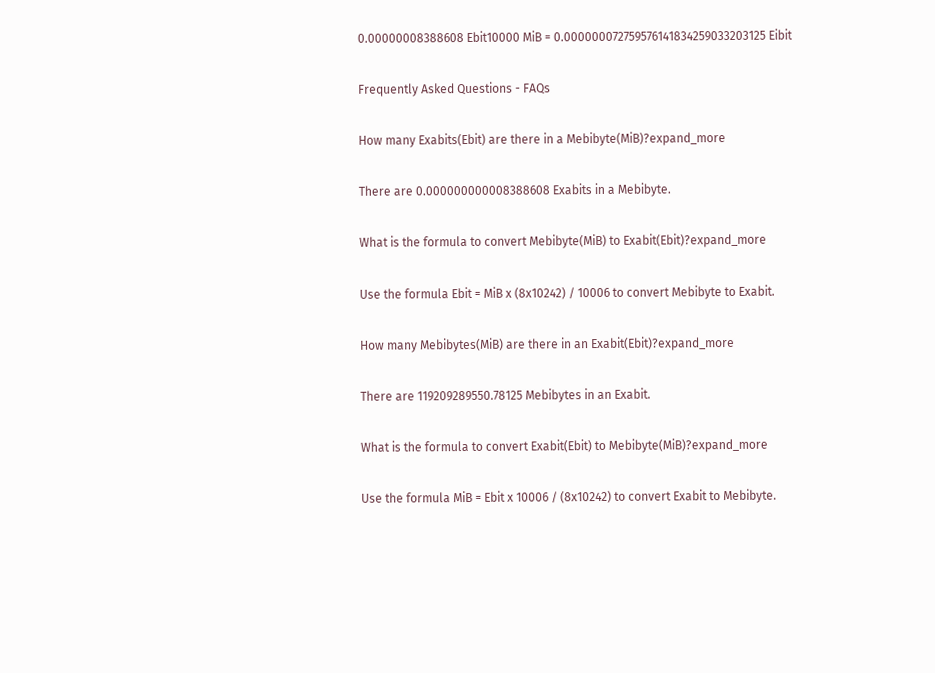0.00000008388608 Ebit10000 MiB = 0.000000072759576141834259033203125 Eibit

Frequently Asked Questions - FAQs

How many Exabits(Ebit) are there in a Mebibyte(MiB)?expand_more

There are 0.000000000008388608 Exabits in a Mebibyte.

What is the formula to convert Mebibyte(MiB) to Exabit(Ebit)?expand_more

Use the formula Ebit = MiB x (8x10242) / 10006 to convert Mebibyte to Exabit.

How many Mebibytes(MiB) are there in an Exabit(Ebit)?expand_more

There are 119209289550.78125 Mebibytes in an Exabit.

What is the formula to convert Exabit(Ebit) to Mebibyte(MiB)?expand_more

Use the formula MiB = Ebit x 10006 / (8x10242) to convert Exabit to Mebibyte.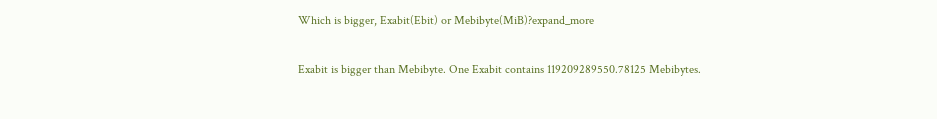Which is bigger, Exabit(Ebit) or Mebibyte(MiB)?expand_more

Exabit is bigger than Mebibyte. One Exabit contains 119209289550.78125 Mebibytes.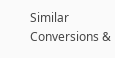Similar Conversions &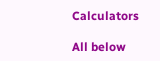Calculators

All below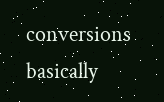conversions basically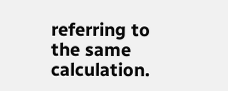referring to the same calculation.